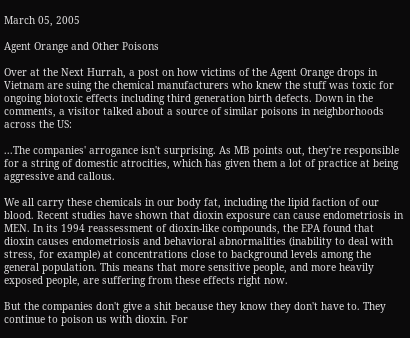March 05, 2005

Agent Orange and Other Poisons

Over at the Next Hurrah, a post on how victims of the Agent Orange drops in Vietnam are suing the chemical manufacturers who knew the stuff was toxic for ongoing biotoxic effects including third generation birth defects. Down in the comments, a visitor talked about a source of similar poisons in neighborhoods across the US:

...The companies' arrogance isn't surprising. As MB points out, they're responsible for a string of domestic atrocities, which has given them a lot of practice at being aggressive and callous.

We all carry these chemicals in our body fat, including the lipid faction of our blood. Recent studies have shown that dioxin exposure can cause endometriosis in MEN. In its 1994 reassessment of dioxin-like compounds, the EPA found that dioxin causes endometriosis and behavioral abnormalities (inability to deal with stress, for example) at concentrations close to background levels among the general population. This means that more sensitive people, and more heavily exposed people, are suffering from these effects right now.

But the companies don't give a shit because they know they don't have to. They continue to poison us with dioxin. For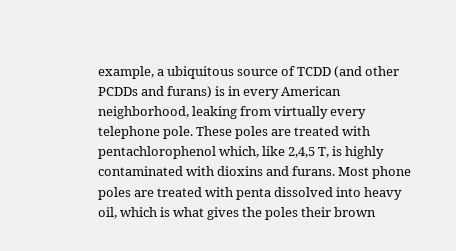example, a ubiquitous source of TCDD (and other PCDDs and furans) is in every American neighborhood, leaking from virtually every telephone pole. These poles are treated with pentachlorophenol which, like 2,4,5 T, is highly contaminated with dioxins and furans. Most phone poles are treated with penta dissolved into heavy oil, which is what gives the poles their brown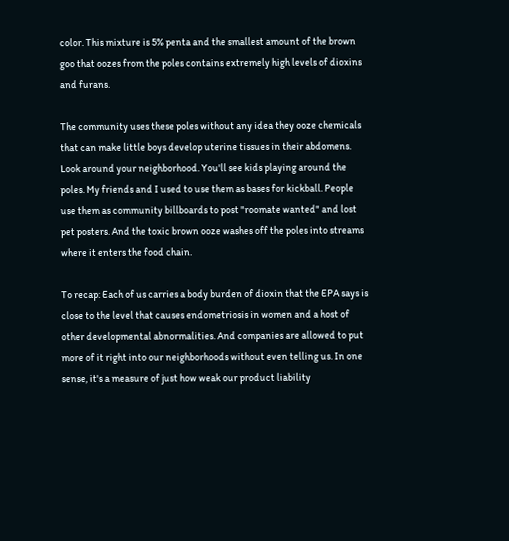color. This mixture is 5% penta and the smallest amount of the brown goo that oozes from the poles contains extremely high levels of dioxins and furans.

The community uses these poles without any idea they ooze chemicals that can make little boys develop uterine tissues in their abdomens. Look around your neighborhood. You'll see kids playing around the poles. My friends and I used to use them as bases for kickball. People use them as community billboards to post "roomate wanted" and lost pet posters. And the toxic brown ooze washes off the poles into streams where it enters the food chain.

To recap: Each of us carries a body burden of dioxin that the EPA says is close to the level that causes endometriosis in women and a host of other developmental abnormalities. And companies are allowed to put more of it right into our neighborhoods without even telling us. In one sense, it's a measure of just how weak our product liability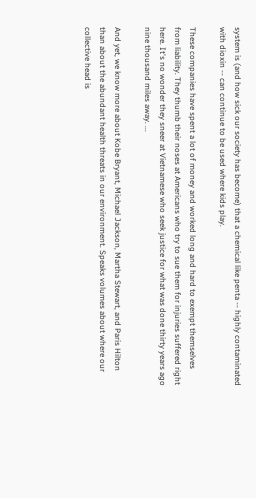system is (and how sick our society has become) that a chemical like penta -- highly contaminated with dioxin -- can continue to be used where kids play.

These companies have spent a lot of money and worked long and hard to exempt themselves from liability. They thumb their noses at Americans who try to sue them for injuries suffered right here. It's no wonder they sneer at Vietnamese who seek justice for what was done thirty years ago nine thousand miles away. ...

And yet, we know more about Kobe Bryant, Michael Jackson, Martha Stewart, and Paris Hilton than about the abundant health threats in our environment. Speaks volumes about where our collective head is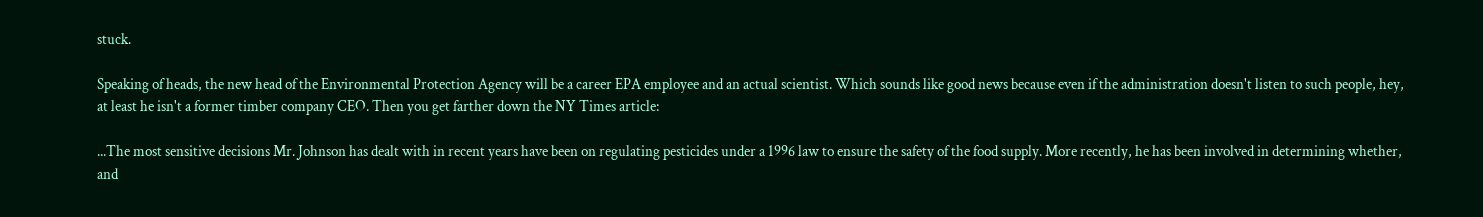stuck.

Speaking of heads, the new head of the Environmental Protection Agency will be a career EPA employee and an actual scientist. Which sounds like good news because even if the administration doesn't listen to such people, hey, at least he isn't a former timber company CEO. Then you get farther down the NY Times article:

...The most sensitive decisions Mr. Johnson has dealt with in recent years have been on regulating pesticides under a 1996 law to ensure the safety of the food supply. More recently, he has been involved in determining whether, and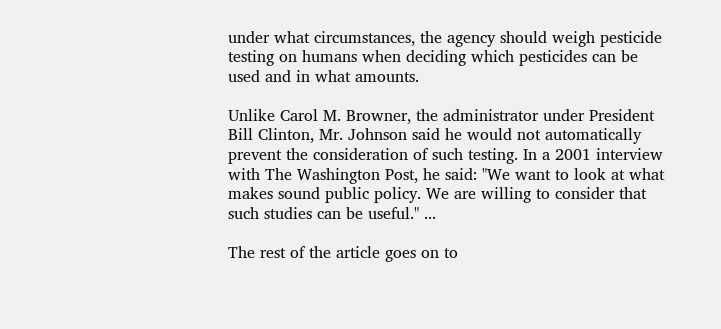under what circumstances, the agency should weigh pesticide testing on humans when deciding which pesticides can be used and in what amounts.

Unlike Carol M. Browner, the administrator under President Bill Clinton, Mr. Johnson said he would not automatically prevent the consideration of such testing. In a 2001 interview with The Washington Post, he said: "We want to look at what makes sound public policy. We are willing to consider that such studies can be useful." ...

The rest of the article goes on to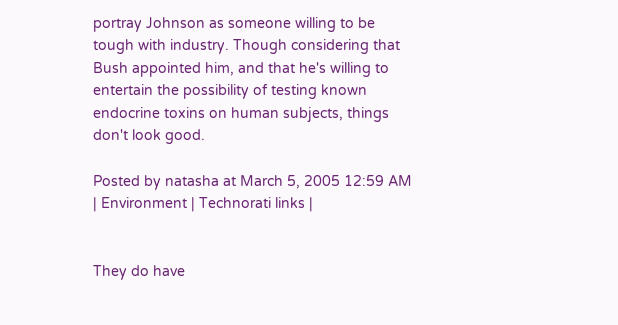portray Johnson as someone willing to be tough with industry. Though considering that Bush appointed him, and that he's willing to entertain the possibility of testing known endocrine toxins on human subjects, things don't look good.

Posted by natasha at March 5, 2005 12:59 AM | Environment | Technorati links |


They do have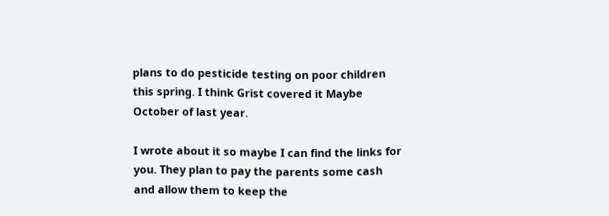plans to do pesticide testing on poor children this spring. I think Grist covered it Maybe October of last year.

I wrote about it so maybe I can find the links for you. They plan to pay the parents some cash and allow them to keep the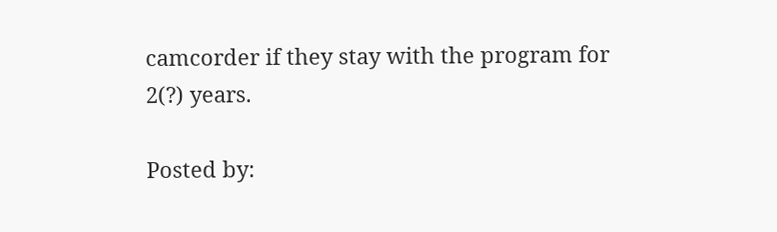camcorder if they stay with the program for 2(?) years.

Posted by: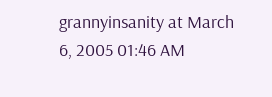grannyinsanity at March 6, 2005 01:46 AM